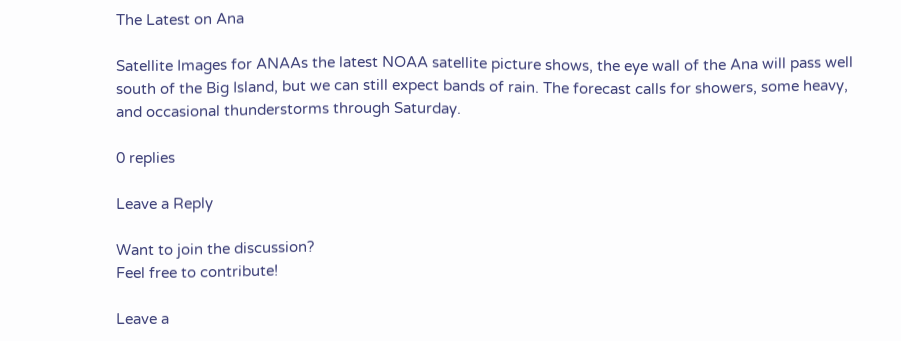The Latest on Ana

Satellite Images for ANAAs the latest NOAA satellite picture shows, the eye wall of the Ana will pass well south of the Big Island, but we can still expect bands of rain. The forecast calls for showers, some heavy, and occasional thunderstorms through Saturday.

0 replies

Leave a Reply

Want to join the discussion?
Feel free to contribute!

Leave a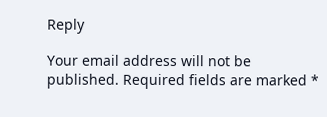Reply

Your email address will not be published. Required fields are marked *